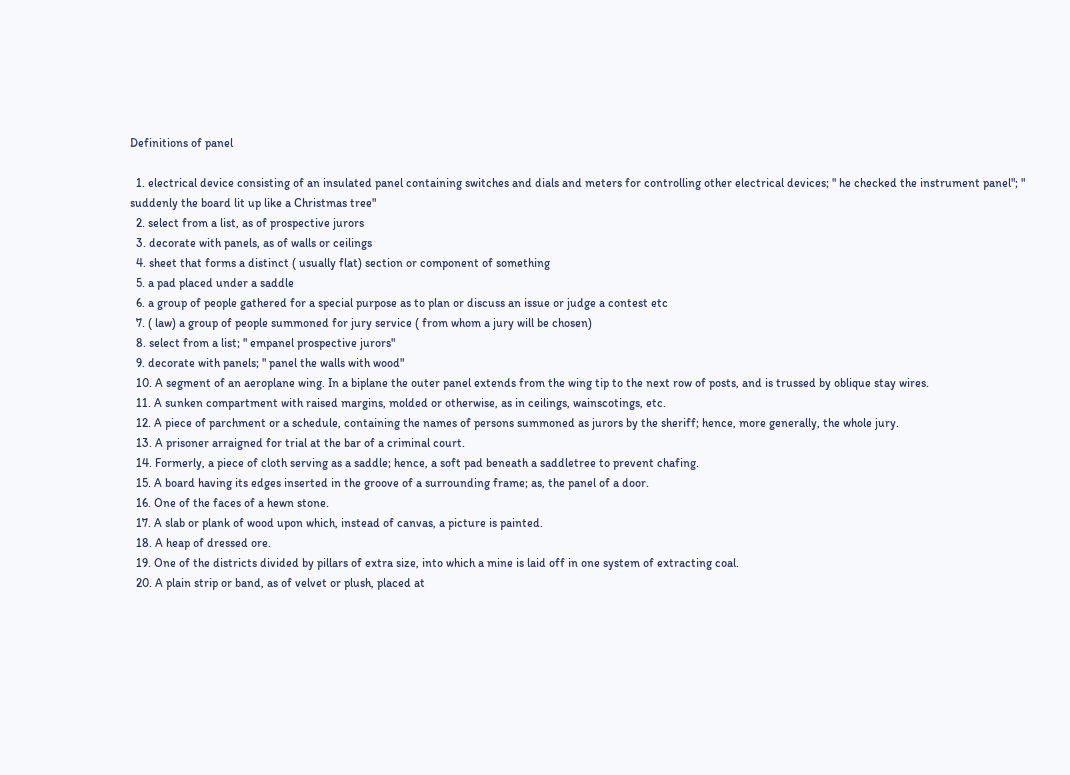Definitions of panel

  1. electrical device consisting of an insulated panel containing switches and dials and meters for controlling other electrical devices; " he checked the instrument panel"; " suddenly the board lit up like a Christmas tree"
  2. select from a list, as of prospective jurors
  3. decorate with panels, as of walls or ceilings
  4. sheet that forms a distinct ( usually flat) section or component of something
  5. a pad placed under a saddle
  6. a group of people gathered for a special purpose as to plan or discuss an issue or judge a contest etc
  7. ( law) a group of people summoned for jury service ( from whom a jury will be chosen)
  8. select from a list; " empanel prospective jurors"
  9. decorate with panels; " panel the walls with wood"
  10. A segment of an aeroplane wing. In a biplane the outer panel extends from the wing tip to the next row of posts, and is trussed by oblique stay wires.
  11. A sunken compartment with raised margins, molded or otherwise, as in ceilings, wainscotings, etc.
  12. A piece of parchment or a schedule, containing the names of persons summoned as jurors by the sheriff; hence, more generally, the whole jury.
  13. A prisoner arraigned for trial at the bar of a criminal court.
  14. Formerly, a piece of cloth serving as a saddle; hence, a soft pad beneath a saddletree to prevent chafing.
  15. A board having its edges inserted in the groove of a surrounding frame; as, the panel of a door.
  16. One of the faces of a hewn stone.
  17. A slab or plank of wood upon which, instead of canvas, a picture is painted.
  18. A heap of dressed ore.
  19. One of the districts divided by pillars of extra size, into which a mine is laid off in one system of extracting coal.
  20. A plain strip or band, as of velvet or plush, placed at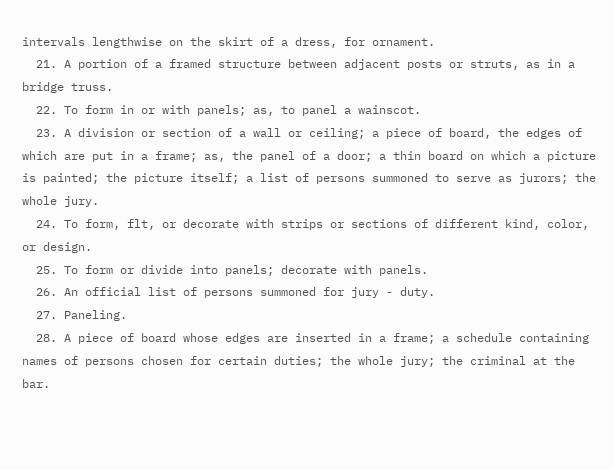intervals lengthwise on the skirt of a dress, for ornament.
  21. A portion of a framed structure between adjacent posts or struts, as in a bridge truss.
  22. To form in or with panels; as, to panel a wainscot.
  23. A division or section of a wall or ceiling; a piece of board, the edges of which are put in a frame; as, the panel of a door; a thin board on which a picture is painted; the picture itself; a list of persons summoned to serve as jurors; the whole jury.
  24. To form, flt, or decorate with strips or sections of different kind, color, or design.
  25. To form or divide into panels; decorate with panels.
  26. An official list of persons summoned for jury - duty.
  27. Paneling.
  28. A piece of board whose edges are inserted in a frame; a schedule containing names of persons chosen for certain duties; the whole jury; the criminal at the bar.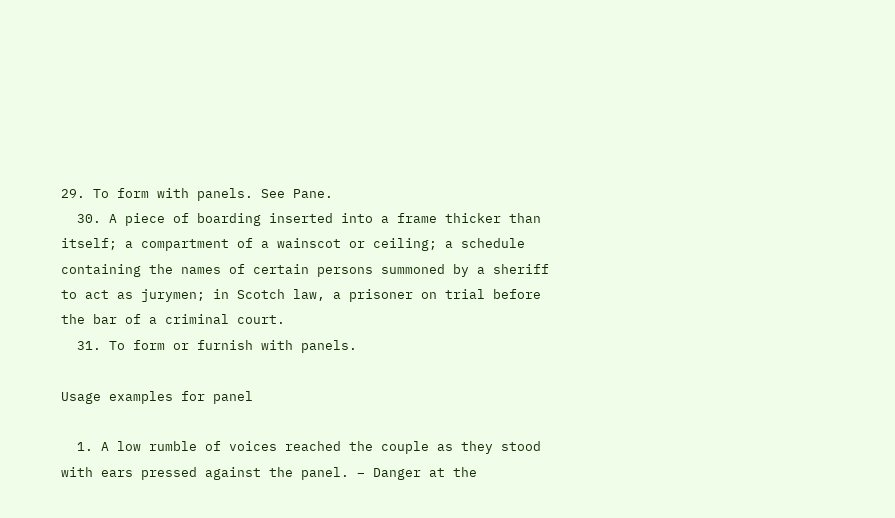29. To form with panels. See Pane.
  30. A piece of boarding inserted into a frame thicker than itself; a compartment of a wainscot or ceiling; a schedule containing the names of certain persons summoned by a sheriff to act as jurymen; in Scotch law, a prisoner on trial before the bar of a criminal court.
  31. To form or furnish with panels.

Usage examples for panel

  1. A low rumble of voices reached the couple as they stood with ears pressed against the panel. – Danger at the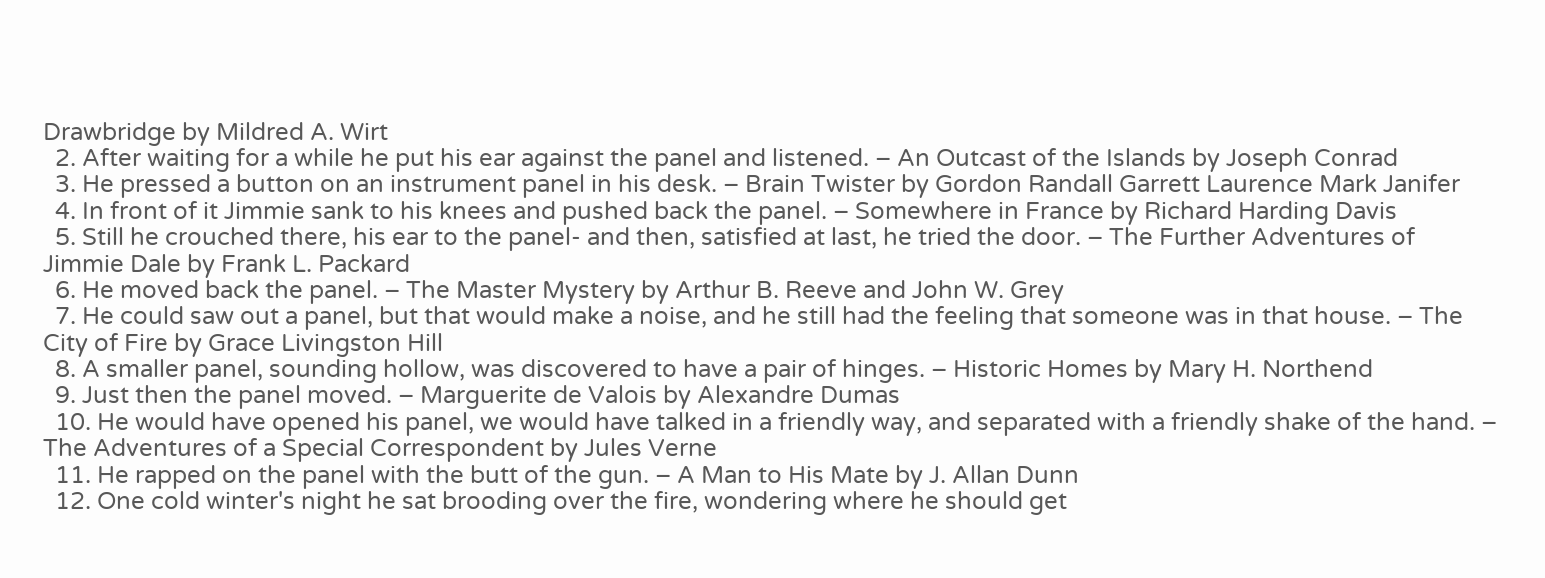Drawbridge by Mildred A. Wirt
  2. After waiting for a while he put his ear against the panel and listened. – An Outcast of the Islands by Joseph Conrad
  3. He pressed a button on an instrument panel in his desk. – Brain Twister by Gordon Randall Garrett Laurence Mark Janifer
  4. In front of it Jimmie sank to his knees and pushed back the panel. – Somewhere in France by Richard Harding Davis
  5. Still he crouched there, his ear to the panel- and then, satisfied at last, he tried the door. – The Further Adventures of Jimmie Dale by Frank L. Packard
  6. He moved back the panel. – The Master Mystery by Arthur B. Reeve and John W. Grey
  7. He could saw out a panel, but that would make a noise, and he still had the feeling that someone was in that house. – The City of Fire by Grace Livingston Hill
  8. A smaller panel, sounding hollow, was discovered to have a pair of hinges. – Historic Homes by Mary H. Northend
  9. Just then the panel moved. – Marguerite de Valois by Alexandre Dumas
  10. He would have opened his panel, we would have talked in a friendly way, and separated with a friendly shake of the hand. – The Adventures of a Special Correspondent by Jules Verne
  11. He rapped on the panel with the butt of the gun. – A Man to His Mate by J. Allan Dunn
  12. One cold winter's night he sat brooding over the fire, wondering where he should get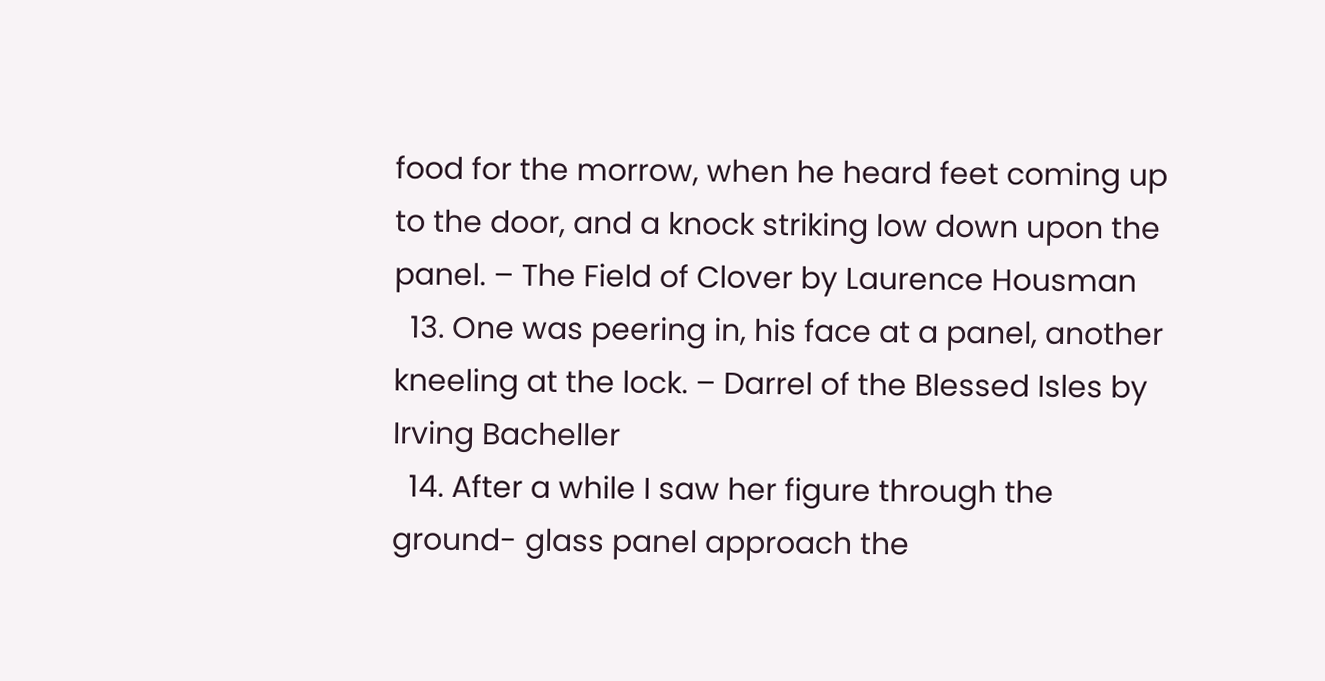food for the morrow, when he heard feet coming up to the door, and a knock striking low down upon the panel. – The Field of Clover by Laurence Housman
  13. One was peering in, his face at a panel, another kneeling at the lock. – Darrel of the Blessed Isles by Irving Bacheller
  14. After a while I saw her figure through the ground- glass panel approach the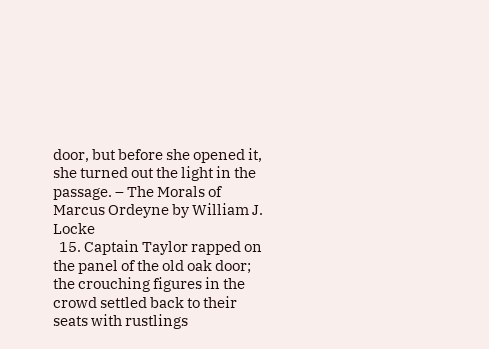door, but before she opened it, she turned out the light in the passage. – The Morals of Marcus Ordeyne by William J. Locke
  15. Captain Taylor rapped on the panel of the old oak door; the crouching figures in the crowd settled back to their seats with rustlings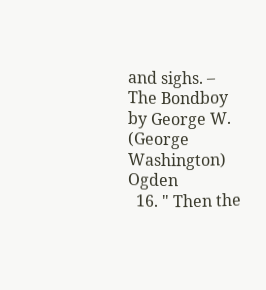and sighs. – The Bondboy by George W. (George Washington) Ogden
  16. " Then the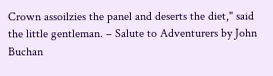Crown assoilzies the panel and deserts the diet," said the little gentleman. – Salute to Adventurers by John Buchan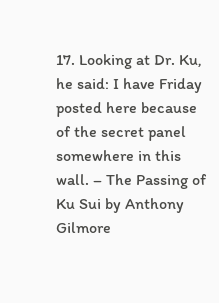17. Looking at Dr. Ku, he said: I have Friday posted here because of the secret panel somewhere in this wall. – The Passing of Ku Sui by Anthony Gilmore